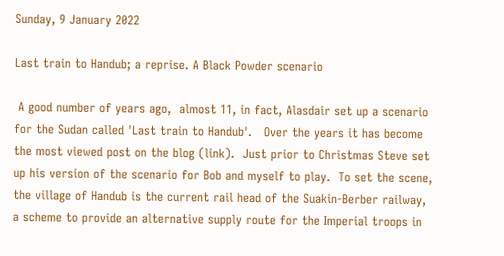Sunday, 9 January 2022

Last train to Handub; a reprise. A Black Powder scenario

 A good number of years ago,  almost 11, in fact, Alasdair set up a scenario for the Sudan called 'Last train to Handub'.   Over the years it has become the most viewed post on the blog (link).  Just prior to Christmas Steve set up his version of the scenario for Bob and myself to play.  To set the scene, the village of Handub is the current rail head of the Suakin-Berber railway, a scheme to provide an alternative supply route for the Imperial troops in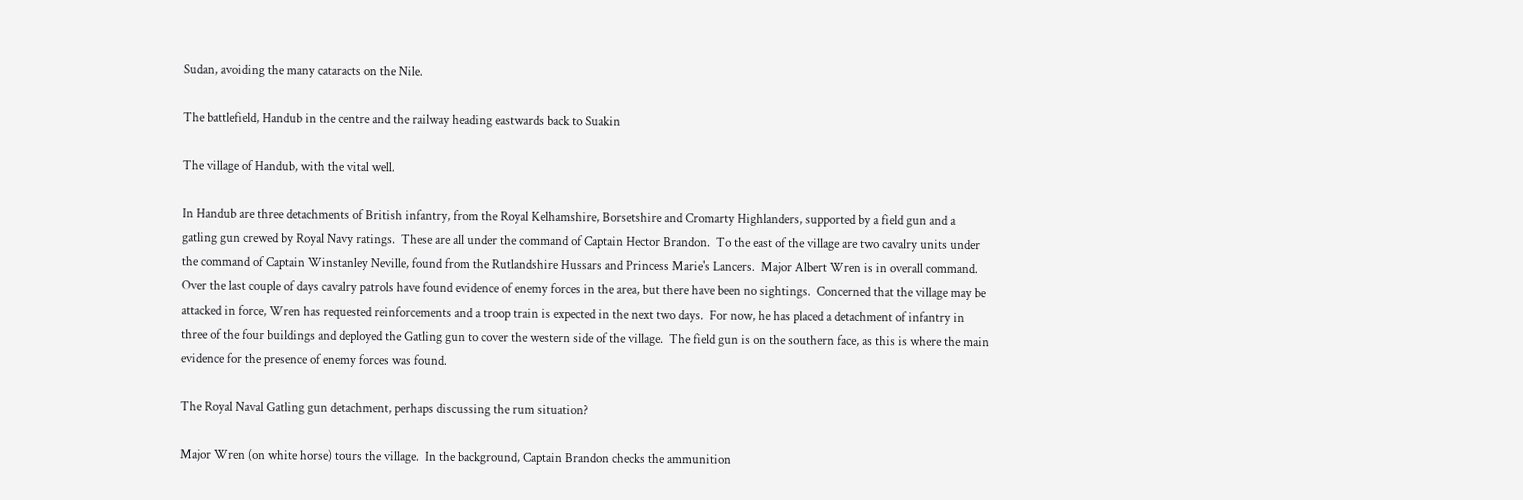Sudan, avoiding the many cataracts on the Nile.

The battlefield, Handub in the centre and the railway heading eastwards back to Suakin

The village of Handub, with the vital well.

In Handub are three detachments of British infantry, from the Royal Kelhamshire, Borsetshire and Cromarty Highlanders, supported by a field gun and a gatling gun crewed by Royal Navy ratings.  These are all under the command of Captain Hector Brandon.  To the east of the village are two cavalry units under the command of Captain Winstanley Neville, found from the Rutlandshire Hussars and Princess Marie's Lancers.  Major Albert Wren is in overall command.  Over the last couple of days cavalry patrols have found evidence of enemy forces in the area, but there have been no sightings.  Concerned that the village may be attacked in force, Wren has requested reinforcements and a troop train is expected in the next two days.  For now, he has placed a detachment of infantry in three of the four buildings and deployed the Gatling gun to cover the western side of the village.  The field gun is on the southern face, as this is where the main evidence for the presence of enemy forces was found.

The Royal Naval Gatling gun detachment, perhaps discussing the rum situation?

Major Wren (on white horse) tours the village.  In the background, Captain Brandon checks the ammunition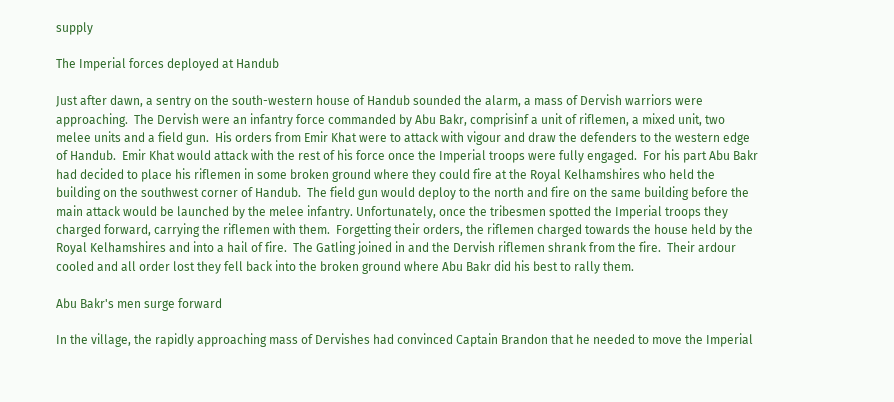supply

The Imperial forces deployed at Handub

Just after dawn, a sentry on the south-western house of Handub sounded the alarm, a mass of Dervish warriors were approaching.  The Dervish were an infantry force commanded by Abu Bakr, comprisinf a unit of riflemen, a mixed unit, two melee units and a field gun.  His orders from Emir Khat were to attack with vigour and draw the defenders to the western edge of Handub.  Emir Khat would attack with the rest of his force once the Imperial troops were fully engaged.  For his part Abu Bakr had decided to place his riflemen in some broken ground where they could fire at the Royal Kelhamshires who held the building on the southwest corner of Handub.  The field gun would deploy to the north and fire on the same building before the main attack would be launched by the melee infantry. Unfortunately, once the tribesmen spotted the Imperial troops they charged forward, carrying the riflemen with them.  Forgetting their orders, the riflemen charged towards the house held by the Royal Kelhamshires and into a hail of fire.  The Gatling joined in and the Dervish riflemen shrank from the fire.  Their ardour cooled and all order lost they fell back into the broken ground where Abu Bakr did his best to rally them.

Abu Bakr's men surge forward

In the village, the rapidly approaching mass of Dervishes had convinced Captain Brandon that he needed to move the Imperial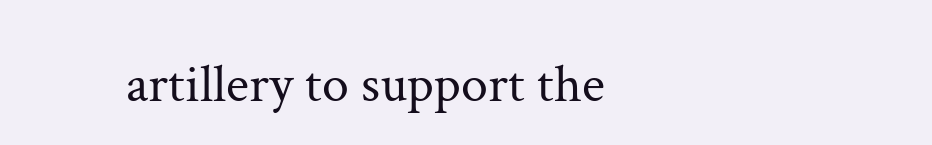artillery to support the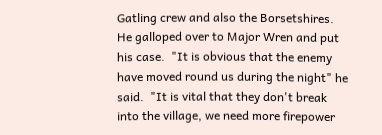Gatling crew and also the Borsetshires.  He galloped over to Major Wren and put his case.  "It is obvious that the enemy have moved round us during the night" he said.  "It is vital that they don't break into the village, we need more firepower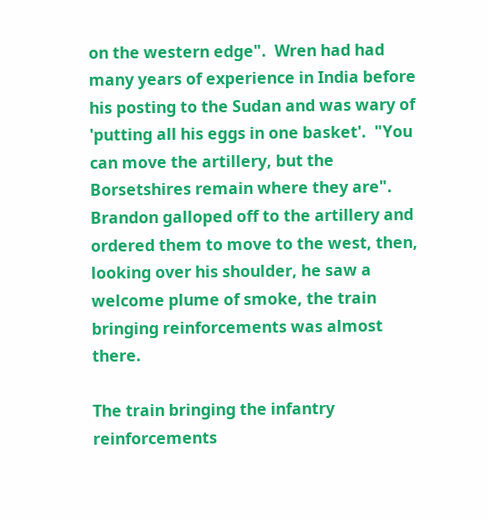on the western edge".  Wren had had many years of experience in India before his posting to the Sudan and was wary of 'putting all his eggs in one basket'.  "You can move the artillery, but the Borsetshires remain where they are".  Brandon galloped off to the artillery and ordered them to move to the west, then, looking over his shoulder, he saw a welcome plume of smoke, the train bringing reinforcements was almost there.

The train bringing the infantry reinforcements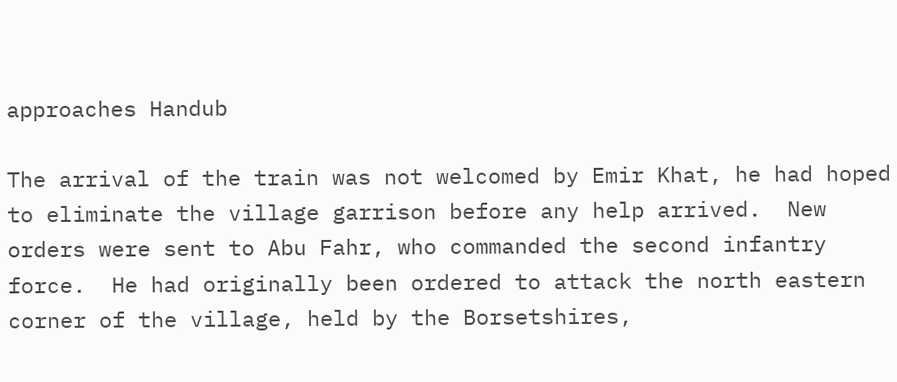approaches Handub

The arrival of the train was not welcomed by Emir Khat, he had hoped to eliminate the village garrison before any help arrived.  New orders were sent to Abu Fahr, who commanded the second infantry force.  He had originally been ordered to attack the north eastern corner of the village, held by the Borsetshires,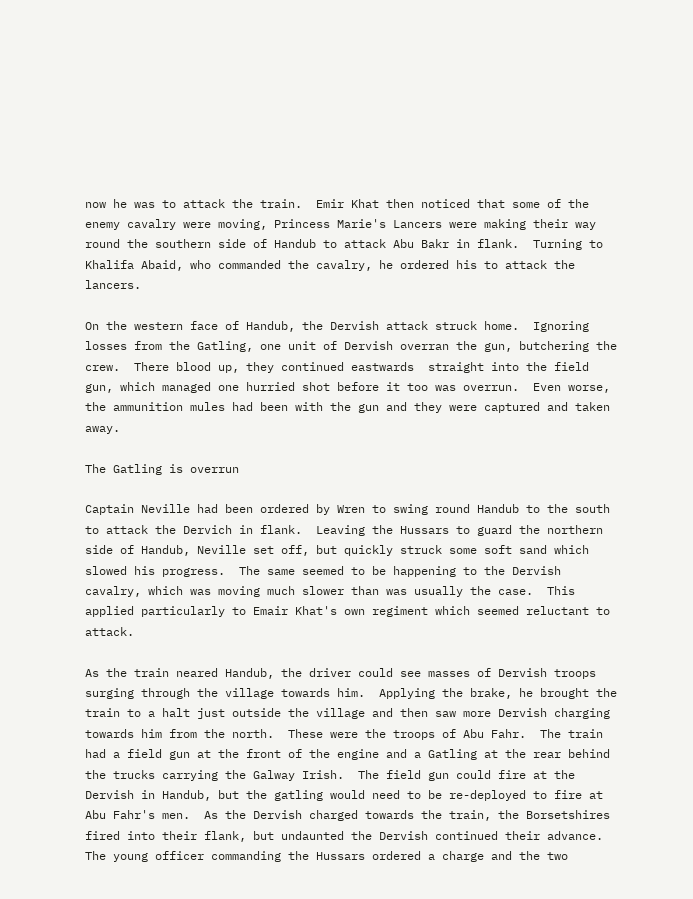now he was to attack the train.  Emir Khat then noticed that some of the enemy cavalry were moving, Princess Marie's Lancers were making their way round the southern side of Handub to attack Abu Bakr in flank.  Turning to Khalifa Abaid, who commanded the cavalry, he ordered his to attack the lancers.

On the western face of Handub, the Dervish attack struck home.  Ignoring losses from the Gatling, one unit of Dervish overran the gun, butchering the crew.  There blood up, they continued eastwards  straight into the field gun, which managed one hurried shot before it too was overrun.  Even worse, the ammunition mules had been with the gun and they were captured and taken away.

The Gatling is overrun

Captain Neville had been ordered by Wren to swing round Handub to the south to attack the Dervich in flank.  Leaving the Hussars to guard the northern side of Handub, Neville set off, but quickly struck some soft sand which slowed his progress.  The same seemed to be happening to the Dervish cavalry, which was moving much slower than was usually the case.  This applied particularly to Emair Khat's own regiment which seemed reluctant to attack.

As the train neared Handub, the driver could see masses of Dervish troops surging through the village towards him.  Applying the brake, he brought the train to a halt just outside the village and then saw more Dervish charging towards him from the north.  These were the troops of Abu Fahr.  The train had a field gun at the front of the engine and a Gatling at the rear behind the trucks carrying the Galway Irish.  The field gun could fire at the Dervish in Handub, but the gatling would need to be re-deployed to fire at Abu Fahr's men.  As the Dervish charged towards the train, the Borsetshires fired into their flank, but undaunted the Dervish continued their advance.  The young officer commanding the Hussars ordered a charge and the two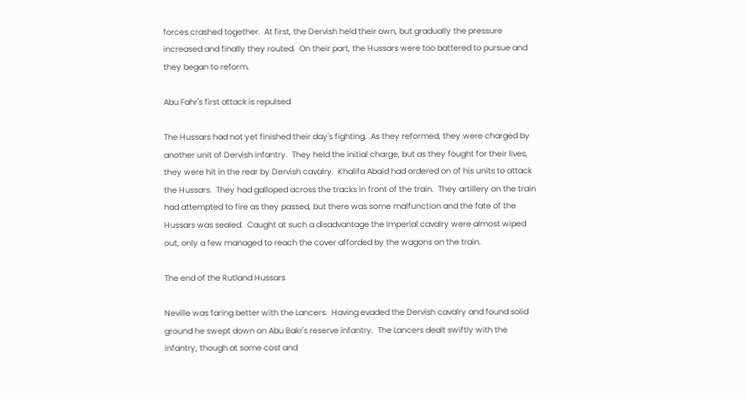forces crashed together.  At first, the Dervish held their own, but gradually the pressure increased and finally they routed.  On their part, the Hussars were too battered to pursue and they began to reform.

Abu Fahr's first attack is repulsed

The Hussars had not yet finished their day's fighting.  As they reformed, they were charged by another unit of Dervish infantry.  They held the initial charge, but as they fought for their lives, they were hit in the rear by Dervish cavalry.  Khalifa Abaid had ordered on of his units to attack the Hussars.  They had galloped across the tracks in front of the train.  They artillery on the train had attempted to fire as they passed, but there was some malfunction and the fate of the Hussars was sealed.  Caught at such a disadvantage the Imperial cavalry were almost wiped out, only a few managed to reach the cover afforded by the wagons on the train.

The end of the Rutland Hussars

Neville was faring better with the Lancers.  Having evaded the Dervish cavalry and found solid ground he swept down on Abu Bakr's reserve infantry.  The Lancers dealt swiftly with the infantry, though at some cost and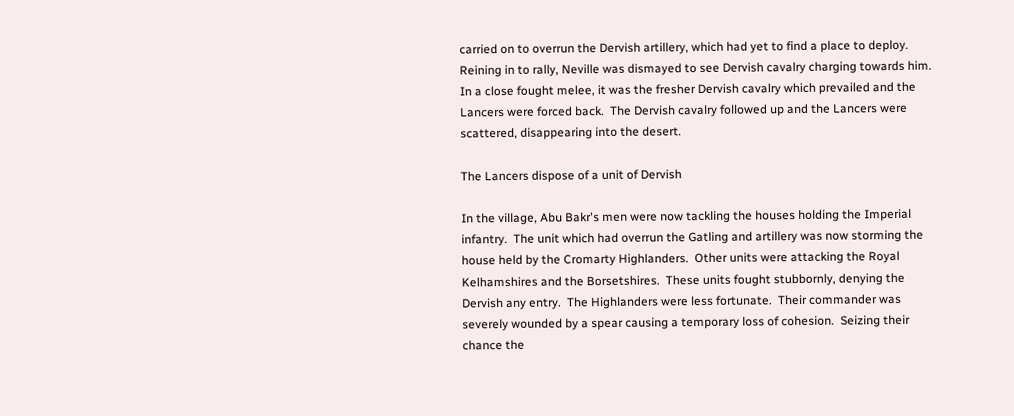carried on to overrun the Dervish artillery, which had yet to find a place to deploy.  Reining in to rally, Neville was dismayed to see Dervish cavalry charging towards him.  In a close fought melee, it was the fresher Dervish cavalry which prevailed and the Lancers were forced back.  The Dervish cavalry followed up and the Lancers were scattered, disappearing into the desert.

The Lancers dispose of a unit of Dervish

In the village, Abu Bakr's men were now tackling the houses holding the Imperial infantry.  The unit which had overrun the Gatling and artillery was now storming the house held by the Cromarty Highlanders.  Other units were attacking the Royal Kelhamshires and the Borsetshires.  These units fought stubbornly, denying the Dervish any entry.  The Highlanders were less fortunate.  Their commander was severely wounded by a spear causing a temporary loss of cohesion.  Seizing their chance the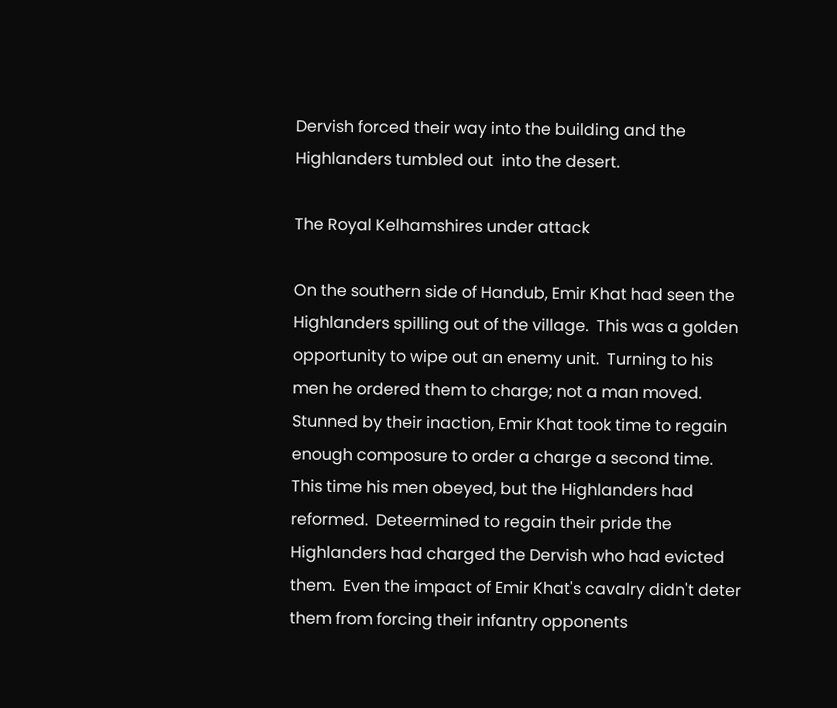Dervish forced their way into the building and the Highlanders tumbled out  into the desert.

The Royal Kelhamshires under attack

On the southern side of Handub, Emir Khat had seen the Highlanders spilling out of the village.  This was a golden opportunity to wipe out an enemy unit.  Turning to his men he ordered them to charge; not a man moved. Stunned by their inaction, Emir Khat took time to regain enough composure to order a charge a second time.  This time his men obeyed, but the Highlanders had reformed.  Deteermined to regain their pride the Highlanders had charged the Dervish who had evicted them.  Even the impact of Emir Khat's cavalry didn't deter them from forcing their infantry opponents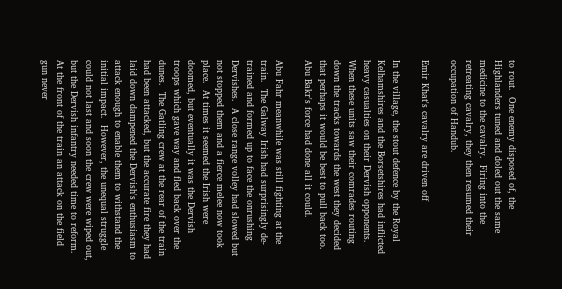to rout.  One enemy disposed of, the Highlanders tuned and doled out the same medicine to the cavalry.  Firing into the retreating cavalry, they then resumed their occupation of Handub.

Emir Khat's cavalry are driven off

In the village, the stout defence by the Royal Kelhamshires and the Borsetshires had inflicted heavy casualties on their Dervish opponents.  When these units saw their comrades routing down the tracks towards the west they decided that perhaps it would be best to pull back too.  Abu Bakr's force had done all it could.

Abu Fahr meanwhile was still fighting at the train.  The Galway Irish had surprisingly de-trained and formed up to face the onrushing Dervishes.  A close range volley had slowed but not stopped them and a fierce melee now took place.  At times it seemed the Irish were doomed, but eventually it was the Dervish troops which gave way and fled back over the dunes.  The Gatling crew at the rear of the train had been attacked, but the accurate fire they had laid down dampened the Dervish's enthusiasm to attack enough to enable them to withstand the initial impact.  However, the unequal struggle could not last and soon the crew were wiped out, but the Dervish infantry needed time to reform.  At the front of the train an attack on the field gun never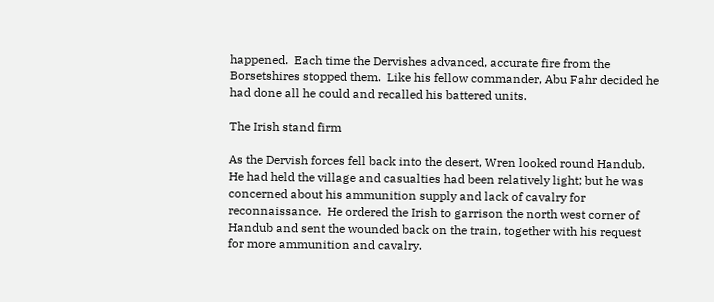happened.  Each time the Dervishes advanced, accurate fire from the Borsetshires stopped them.  Like his fellow commander, Abu Fahr decided he had done all he could and recalled his battered units.

The Irish stand firm

As the Dervish forces fell back into the desert, Wren looked round Handub.  He had held the village and casualties had been relatively light; but he was concerned about his ammunition supply and lack of cavalry for reconnaissance.  He ordered the Irish to garrison the north west corner of Handub and sent the wounded back on the train, together with his request for more ammunition and cavalry.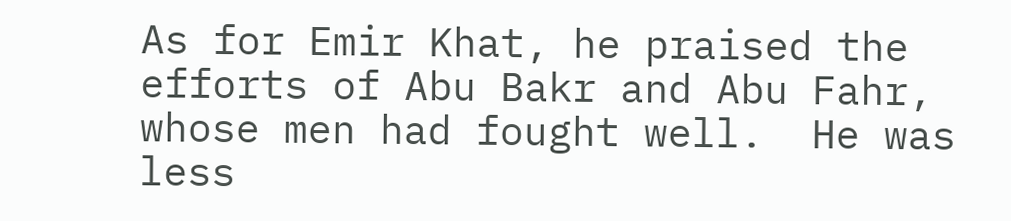As for Emir Khat, he praised the efforts of Abu Bakr and Abu Fahr, whose men had fought well.  He was less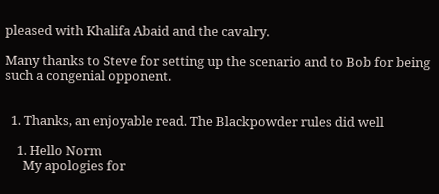pleased with Khalifa Abaid and the cavalry.

Many thanks to Steve for setting up the scenario and to Bob for being such a congenial opponent.


  1. Thanks, an enjoyable read. The Blackpowder rules did well

    1. Hello Norm
      My apologies for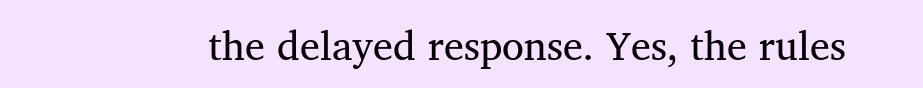the delayed response. Yes, the rules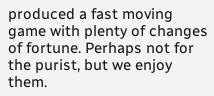produced a fast moving game with plenty of changes of fortune. Perhaps not for the purist, but we enjoy them.